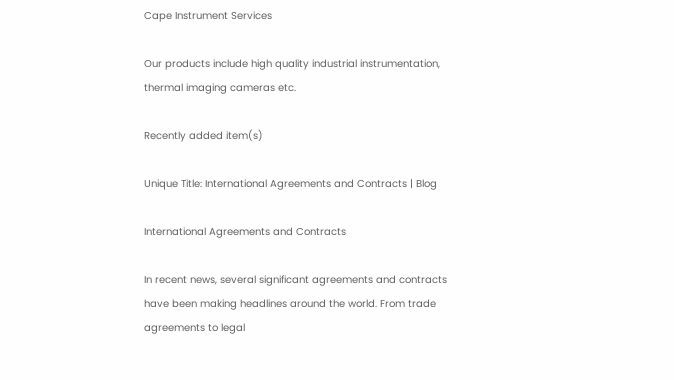Cape Instrument Services

Our products include high quality industrial instrumentation, thermal imaging cameras etc.

Recently added item(s)

Unique Title: International Agreements and Contracts | Blog

International Agreements and Contracts

In recent news, several significant agreements and contracts have been making headlines around the world. From trade agreements to legal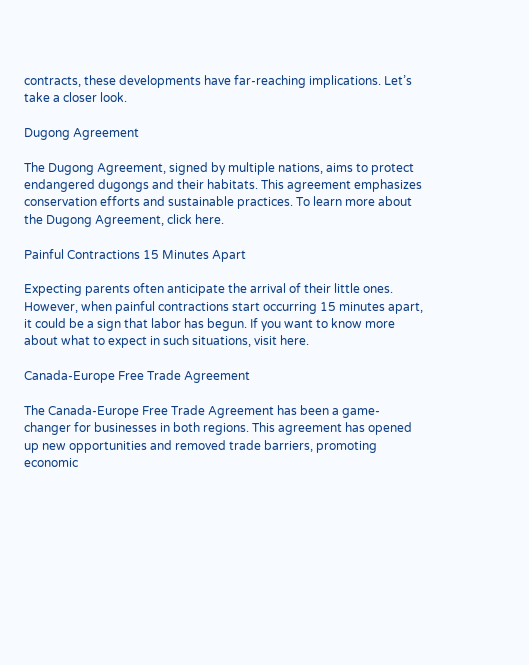contracts, these developments have far-reaching implications. Let’s take a closer look.

Dugong Agreement

The Dugong Agreement, signed by multiple nations, aims to protect endangered dugongs and their habitats. This agreement emphasizes conservation efforts and sustainable practices. To learn more about the Dugong Agreement, click here.

Painful Contractions 15 Minutes Apart

Expecting parents often anticipate the arrival of their little ones. However, when painful contractions start occurring 15 minutes apart, it could be a sign that labor has begun. If you want to know more about what to expect in such situations, visit here.

Canada-Europe Free Trade Agreement

The Canada-Europe Free Trade Agreement has been a game-changer for businesses in both regions. This agreement has opened up new opportunities and removed trade barriers, promoting economic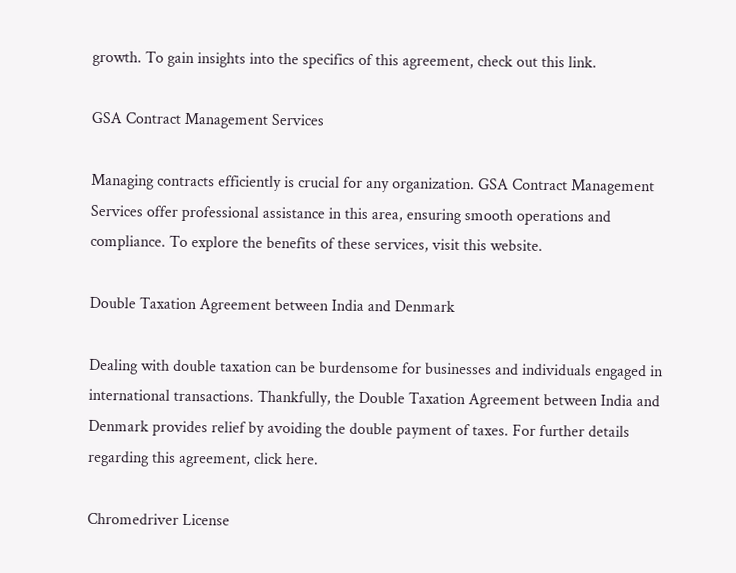growth. To gain insights into the specifics of this agreement, check out this link.

GSA Contract Management Services

Managing contracts efficiently is crucial for any organization. GSA Contract Management Services offer professional assistance in this area, ensuring smooth operations and compliance. To explore the benefits of these services, visit this website.

Double Taxation Agreement between India and Denmark

Dealing with double taxation can be burdensome for businesses and individuals engaged in international transactions. Thankfully, the Double Taxation Agreement between India and Denmark provides relief by avoiding the double payment of taxes. For further details regarding this agreement, click here.

Chromedriver License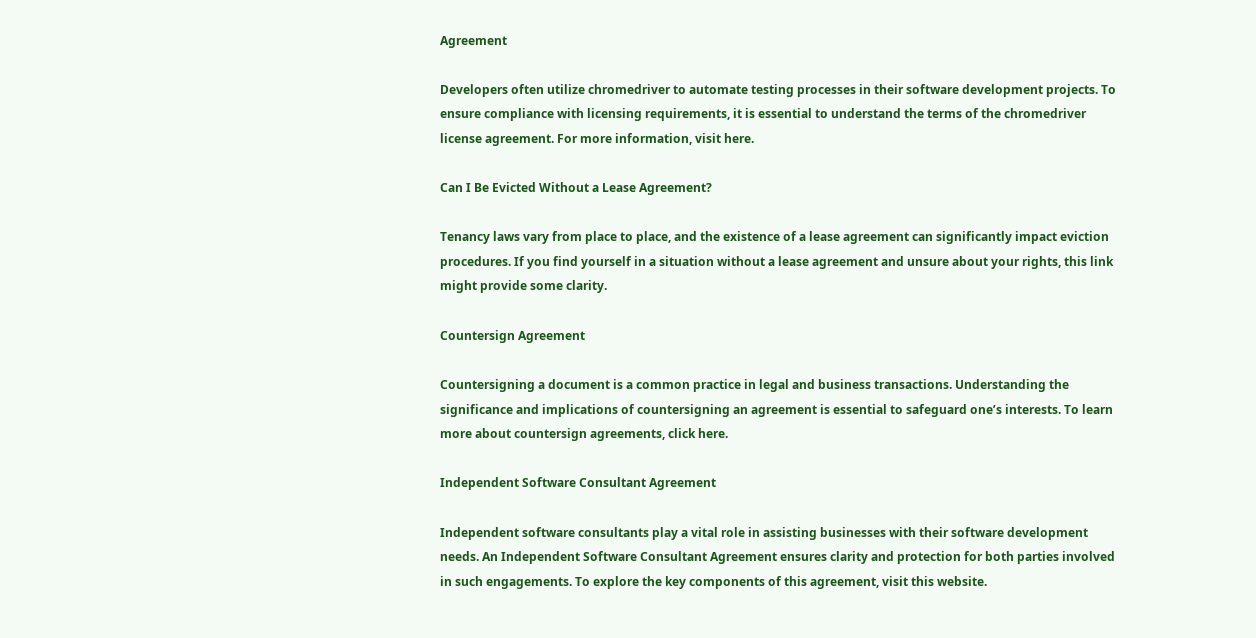Agreement

Developers often utilize chromedriver to automate testing processes in their software development projects. To ensure compliance with licensing requirements, it is essential to understand the terms of the chromedriver license agreement. For more information, visit here.

Can I Be Evicted Without a Lease Agreement?

Tenancy laws vary from place to place, and the existence of a lease agreement can significantly impact eviction procedures. If you find yourself in a situation without a lease agreement and unsure about your rights, this link might provide some clarity.

Countersign Agreement

Countersigning a document is a common practice in legal and business transactions. Understanding the significance and implications of countersigning an agreement is essential to safeguard one’s interests. To learn more about countersign agreements, click here.

Independent Software Consultant Agreement

Independent software consultants play a vital role in assisting businesses with their software development needs. An Independent Software Consultant Agreement ensures clarity and protection for both parties involved in such engagements. To explore the key components of this agreement, visit this website.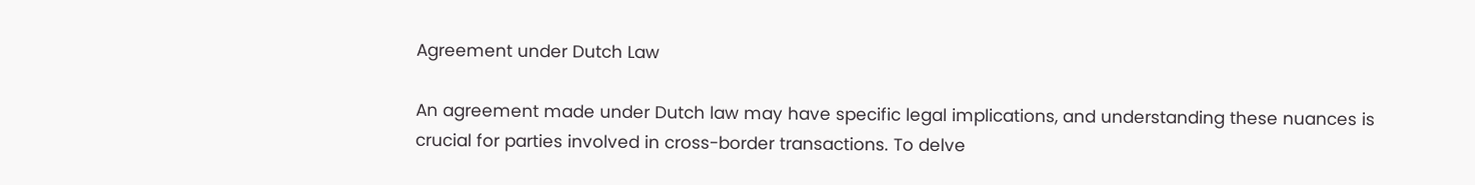Agreement under Dutch Law

An agreement made under Dutch law may have specific legal implications, and understanding these nuances is crucial for parties involved in cross-border transactions. To delve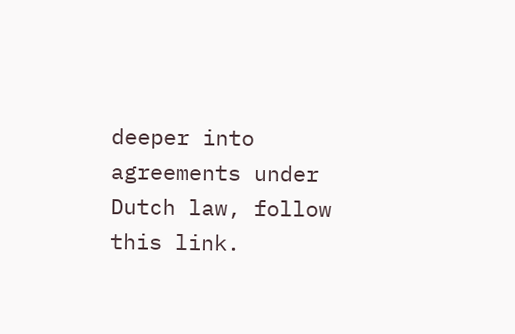deeper into agreements under Dutch law, follow this link.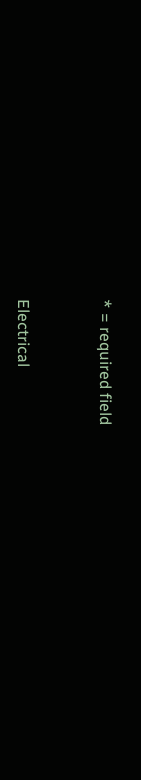* = required field


Electrical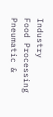Industry
Food Processing
Pneumatic &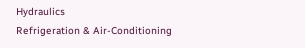Hydraulics
Refrigeration & Air-Conditioning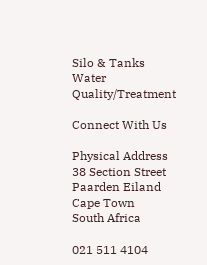Silo & Tanks
Water Quality/Treatment

Connect With Us

Physical Address
38 Section Street
Paarden Eiland
Cape Town
South Africa

021 511 4104